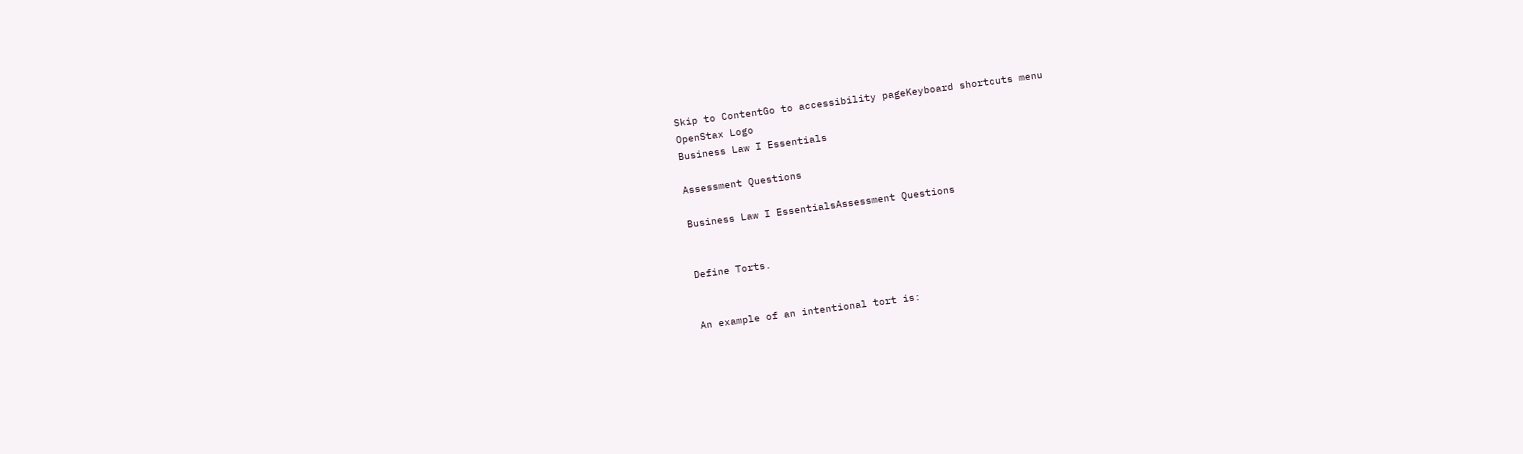Skip to ContentGo to accessibility pageKeyboard shortcuts menu
OpenStax Logo
Business Law I Essentials

Assessment Questions

Business Law I EssentialsAssessment Questions


Define Torts.


An example of an intentional tort is: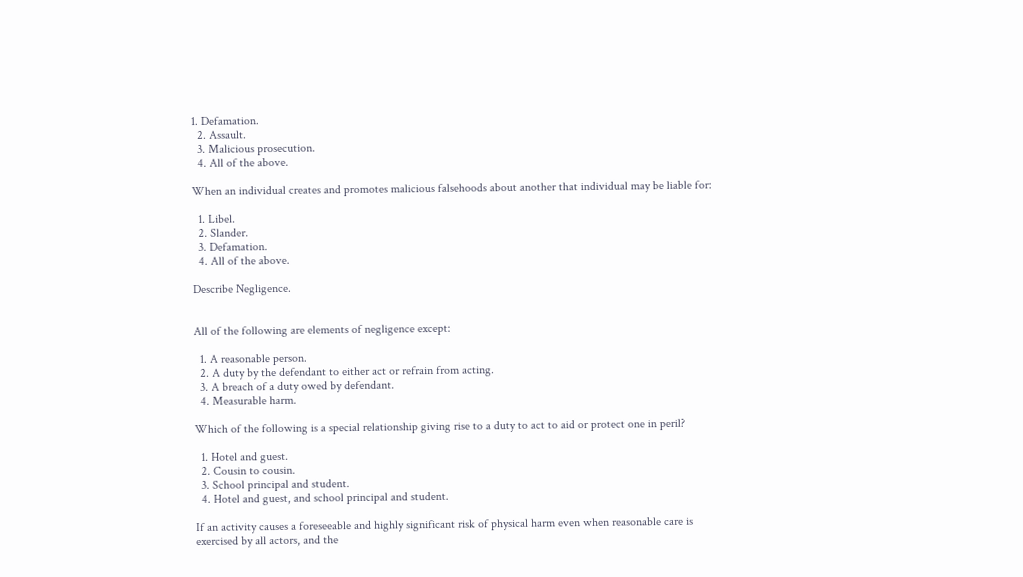1. Defamation.
  2. Assault.
  3. Malicious prosecution.
  4. All of the above.

When an individual creates and promotes malicious falsehoods about another that individual may be liable for:

  1. Libel.
  2. Slander.
  3. Defamation.
  4. All of the above.

Describe Negligence.


All of the following are elements of negligence except:

  1. A reasonable person.
  2. A duty by the defendant to either act or refrain from acting.
  3. A breach of a duty owed by defendant.
  4. Measurable harm.

Which of the following is a special relationship giving rise to a duty to act to aid or protect one in peril?

  1. Hotel and guest.
  2. Cousin to cousin.
  3. School principal and student.
  4. Hotel and guest, and school principal and student.

If an activity causes a foreseeable and highly significant risk of physical harm even when reasonable care is exercised by all actors, and the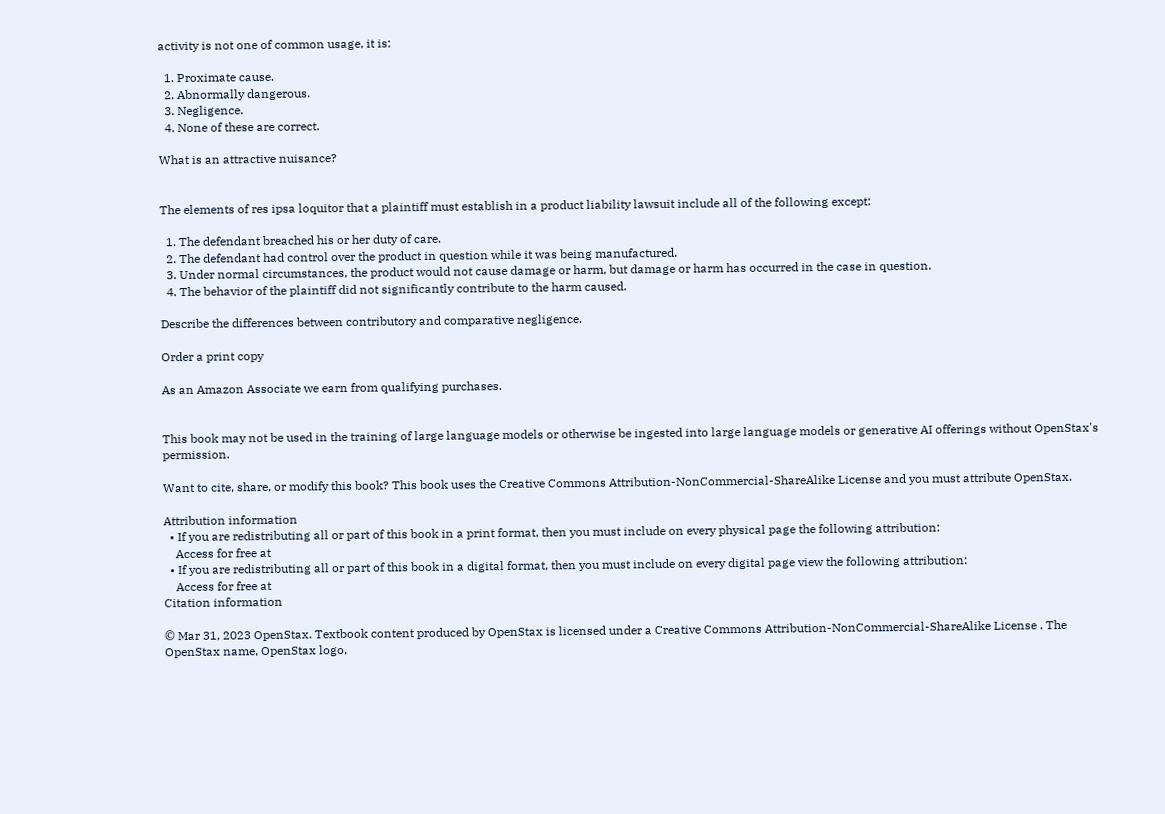activity is not one of common usage, it is:

  1. Proximate cause.
  2. Abnormally dangerous.
  3. Negligence.
  4. None of these are correct.

What is an attractive nuisance?


The elements of res ipsa loquitor that a plaintiff must establish in a product liability lawsuit include all of the following except:

  1. The defendant breached his or her duty of care.
  2. The defendant had control over the product in question while it was being manufactured.
  3. Under normal circumstances, the product would not cause damage or harm, but damage or harm has occurred in the case in question.
  4. The behavior of the plaintiff did not significantly contribute to the harm caused.

Describe the differences between contributory and comparative negligence.

Order a print copy

As an Amazon Associate we earn from qualifying purchases.


This book may not be used in the training of large language models or otherwise be ingested into large language models or generative AI offerings without OpenStax's permission.

Want to cite, share, or modify this book? This book uses the Creative Commons Attribution-NonCommercial-ShareAlike License and you must attribute OpenStax.

Attribution information
  • If you are redistributing all or part of this book in a print format, then you must include on every physical page the following attribution:
    Access for free at
  • If you are redistributing all or part of this book in a digital format, then you must include on every digital page view the following attribution:
    Access for free at
Citation information

© Mar 31, 2023 OpenStax. Textbook content produced by OpenStax is licensed under a Creative Commons Attribution-NonCommercial-ShareAlike License . The OpenStax name, OpenStax logo,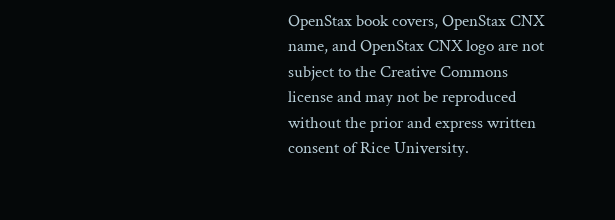OpenStax book covers, OpenStax CNX name, and OpenStax CNX logo are not subject to the Creative Commons license and may not be reproduced without the prior and express written consent of Rice University.